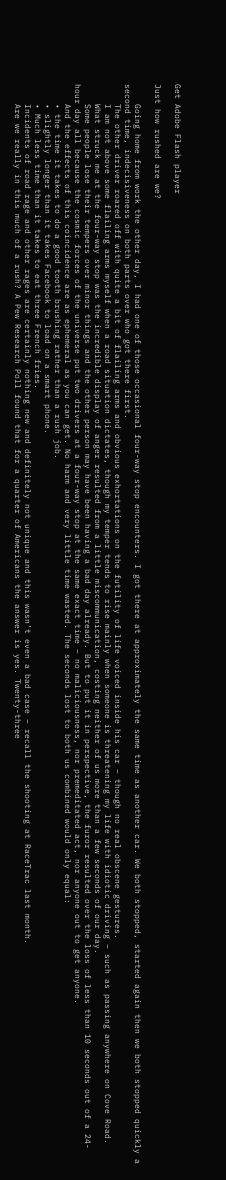Get Adobe Flash player

Just how rushed are we?

    Going home from work the other day, I had one of those occasional four-way stop encounters. I got there at approximately the same time as another car. We both stopped, started again then we both stopped quickly a second time, indecisiveness on both parts over who got there first.
    The other driver roared off with quite a bit of flailing arms and obvious exhortations on the futility of life voiced inside his car – though no real obscene gestures.
    I am not above some flailing arms myself when a road situation dictates, though my temper tends to rise mainly when someone is threatening my life with idiotic driving – such as passing anywhere on Cove Road.
    What struck me at the four-way stop was the incredible display of anger resulted from a little miscommunication, costing neither of us more than a few seconds of our day.
    Some people lose their tempers over minor things and the other person may have been having a bad day already. But to put it in perspective, the furor resulted over the loss of less than 10 seconds out of a 24-hour day all because the cosmic forces of the universe put two drivers at a four-way stop at the same exact time – no maliciousness, nor premeditated act, nor anyone out to get anyone.
    And the effects of this coincidence are as ephemeral as you can get. No harm and very little time wasted. The seconds lost to both us combined would only equal:
    • the time it takes to do a good tooth brushing rather than a rush job.
    • slightly longer than it takes Facebook to load on a smart phone.
    • Much less time than it takes to eat three French fries.
    Incidents of road rage and other rages are certainly nothing new and definitely not unique and this wasn’t even a bad case – recall the shooting at RaceTrac last month.
    Are we really in this much of a rush? A Pew Research Poll found that for a quarter of Americans the answer is yes. Twenty-three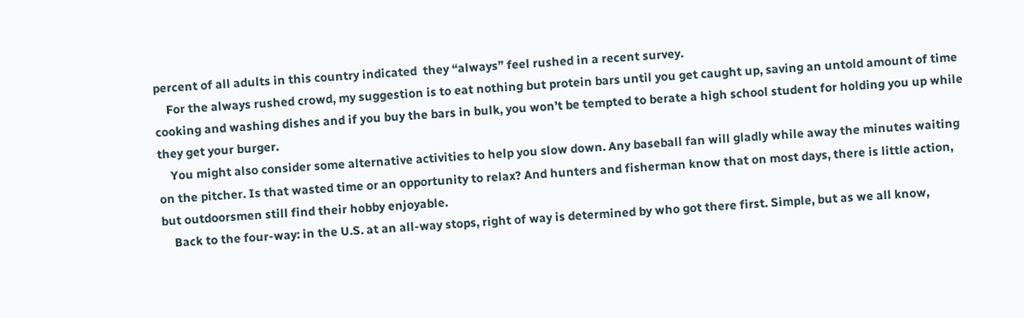percent of all adults in this country indicated  they “always” feel rushed in a recent survey.
    For the always rushed crowd, my suggestion is to eat nothing but protein bars until you get caught up, saving an untold amount of time cooking and washing dishes and if you buy the bars in bulk, you won’t be tempted to berate a high school student for holding you up while they get your burger.
    You might also consider some alternative activities to help you slow down. Any baseball fan will gladly while away the minutes waiting on the pitcher. Is that wasted time or an opportunity to relax? And hunters and fisherman know that on most days, there is little action, but outdoorsmen still find their hobby enjoyable.
    Back to the four-way: in the U.S. at an all-way stops, right of way is determined by who got there first. Simple, but as we all know,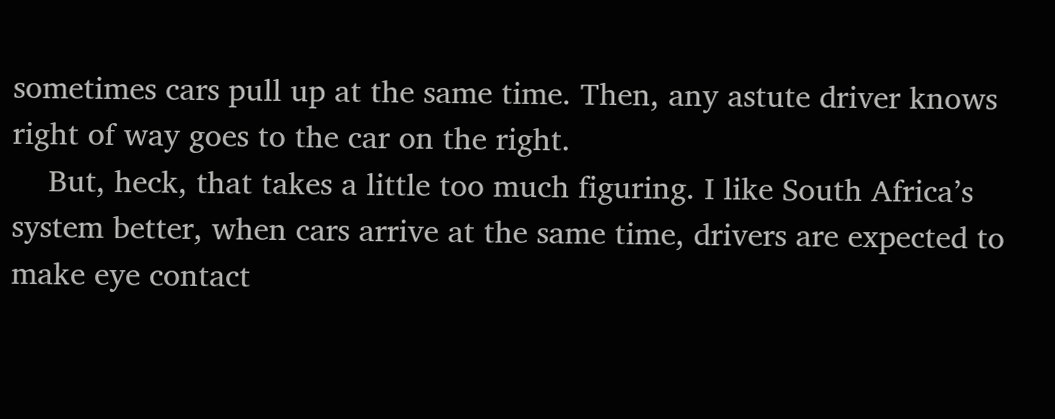sometimes cars pull up at the same time. Then, any astute driver knows right of way goes to the car on the right.
    But, heck, that takes a little too much figuring. I like South Africa’s system better, when cars arrive at the same time, drivers are expected to make eye contact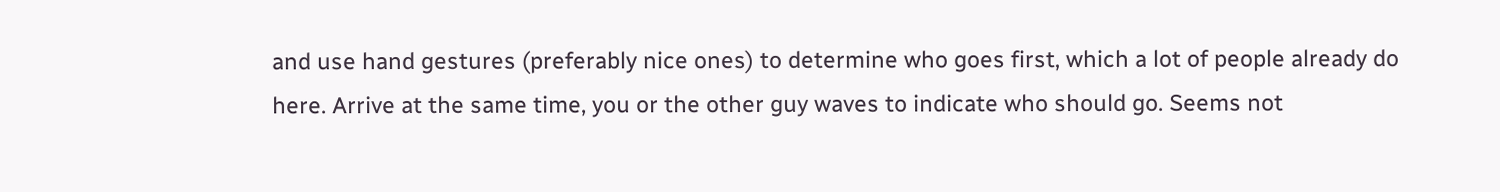and use hand gestures (preferably nice ones) to determine who goes first, which a lot of people already do here. Arrive at the same time, you or the other guy waves to indicate who should go. Seems not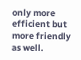only more efficient but more friendly as well.